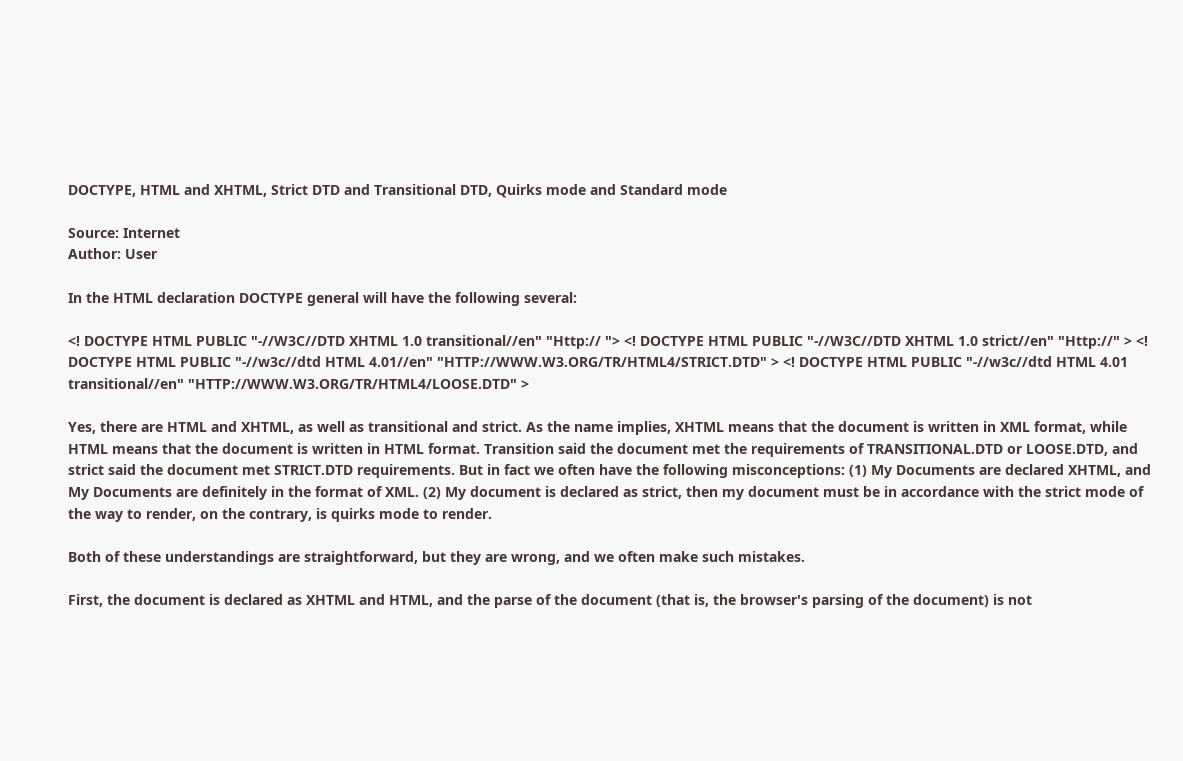DOCTYPE, HTML and XHTML, Strict DTD and Transitional DTD, Quirks mode and Standard mode

Source: Internet
Author: User

In the HTML declaration DOCTYPE general will have the following several:

<! DOCTYPE HTML PUBLIC "-//W3C//DTD XHTML 1.0 transitional//en" "Http:// "> <! DOCTYPE HTML PUBLIC "-//W3C//DTD XHTML 1.0 strict//en" "Http://" > <! DOCTYPE HTML PUBLIC "-//w3c//dtd HTML 4.01//en" "HTTP://WWW.W3.ORG/TR/HTML4/STRICT.DTD" > <! DOCTYPE HTML PUBLIC "-//w3c//dtd HTML 4.01 transitional//en" "HTTP://WWW.W3.ORG/TR/HTML4/LOOSE.DTD" >

Yes, there are HTML and XHTML, as well as transitional and strict. As the name implies, XHTML means that the document is written in XML format, while HTML means that the document is written in HTML format. Transition said the document met the requirements of TRANSITIONAL.DTD or LOOSE.DTD, and strict said the document met STRICT.DTD requirements. But in fact we often have the following misconceptions: (1) My Documents are declared XHTML, and My Documents are definitely in the format of XML. (2) My document is declared as strict, then my document must be in accordance with the strict mode of the way to render, on the contrary, is quirks mode to render.

Both of these understandings are straightforward, but they are wrong, and we often make such mistakes.

First, the document is declared as XHTML and HTML, and the parse of the document (that is, the browser's parsing of the document) is not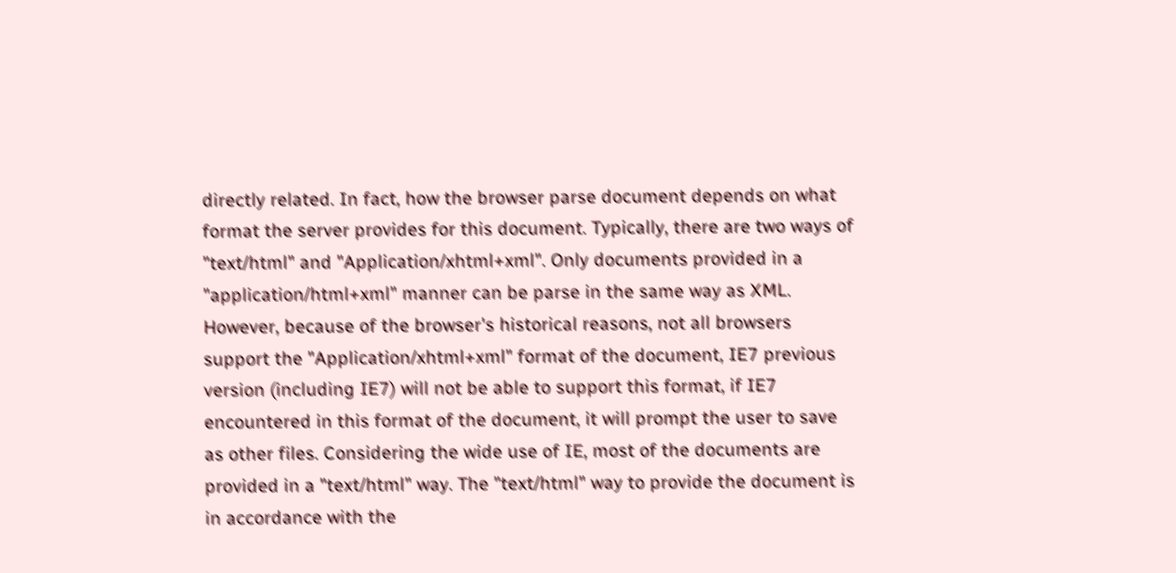directly related. In fact, how the browser parse document depends on what format the server provides for this document. Typically, there are two ways of "text/html" and "Application/xhtml+xml". Only documents provided in a "application/html+xml" manner can be parse in the same way as XML. However, because of the browser's historical reasons, not all browsers support the "Application/xhtml+xml" format of the document, IE7 previous version (including IE7) will not be able to support this format, if IE7 encountered in this format of the document, it will prompt the user to save as other files. Considering the wide use of IE, most of the documents are provided in a "text/html" way. The "text/html" way to provide the document is in accordance with the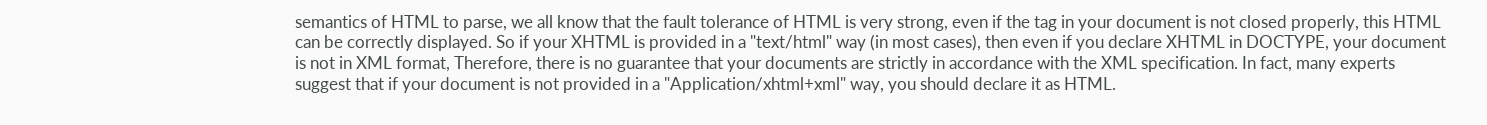semantics of HTML to parse, we all know that the fault tolerance of HTML is very strong, even if the tag in your document is not closed properly, this HTML can be correctly displayed. So if your XHTML is provided in a "text/html" way (in most cases), then even if you declare XHTML in DOCTYPE, your document is not in XML format, Therefore, there is no guarantee that your documents are strictly in accordance with the XML specification. In fact, many experts suggest that if your document is not provided in a "Application/xhtml+xml" way, you should declare it as HTML.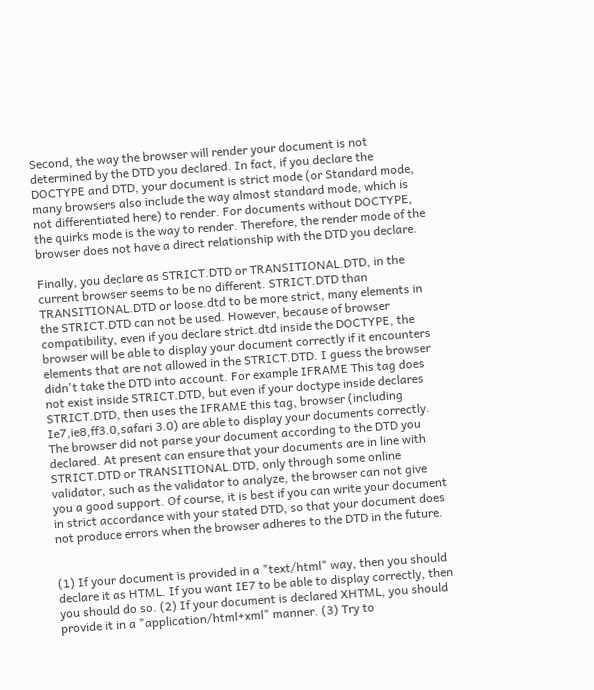Second, the way the browser will render your document is not determined by the DTD you declared. In fact, if you declare the DOCTYPE and DTD, your document is strict mode (or Standard mode, many browsers also include the way almost standard mode, which is not differentiated here) to render. For documents without DOCTYPE, the quirks mode is the way to render. Therefore, the render mode of the browser does not have a direct relationship with the DTD you declare.

Finally, you declare as STRICT.DTD or TRANSITIONAL.DTD, in the current browser seems to be no different. STRICT.DTD than TRANSITIONAL.DTD or loose.dtd to be more strict, many elements in the STRICT.DTD can not be used. However, because of browser compatibility, even if you declare strict.dtd inside the DOCTYPE, the browser will be able to display your document correctly if it encounters elements that are not allowed in the STRICT.DTD. I guess the browser didn't take the DTD into account. For example IFRAME This tag does not exist inside STRICT.DTD, but even if your doctype inside declares STRICT.DTD, then uses the IFRAME this tag, browser (including Ie7,ie8,ff3.0,safari 3.0) are able to display your documents correctly. The browser did not parse your document according to the DTD you declared. At present can ensure that your documents are in line with STRICT.DTD or TRANSITIONAL.DTD, only through some online validator, such as the validator to analyze, the browser can not give you a good support. Of course, it is best if you can write your document in strict accordance with your stated DTD, so that your document does not produce errors when the browser adheres to the DTD in the future.


(1) If your document is provided in a "text/html" way, then you should declare it as HTML. If you want IE7 to be able to display correctly, then you should do so. (2) If your document is declared XHTML, you should provide it in a "application/html+xml" manner. (3) Try to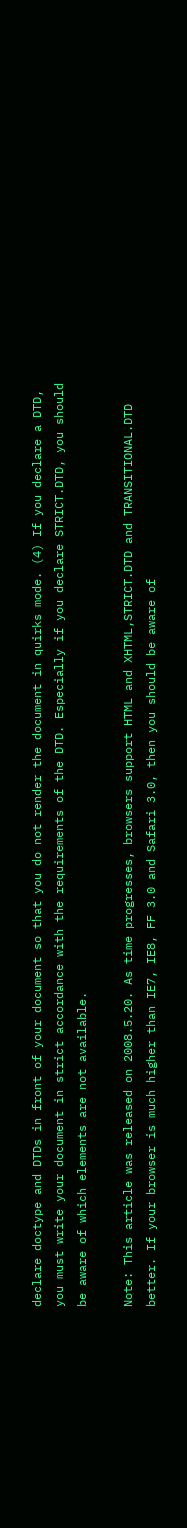declare doctype and DTDs in front of your document so that you do not render the document in quirks mode. (4) If you declare a DTD, you must write your document in strict accordance with the requirements of the DTD. Especially if you declare STRICT.DTD, you should be aware of which elements are not available.

Note: This article was released on 2008.5.20. As time progresses, browsers support HTML and XHTML,STRICT.DTD and TRANSITIONAL.DTD better. If your browser is much higher than IE7, IE8, FF 3.0 and Safari 3.0, then you should be aware of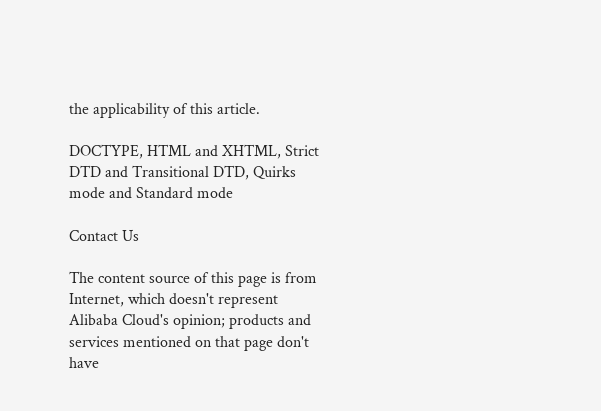the applicability of this article.

DOCTYPE, HTML and XHTML, Strict DTD and Transitional DTD, Quirks mode and Standard mode

Contact Us

The content source of this page is from Internet, which doesn't represent Alibaba Cloud's opinion; products and services mentioned on that page don't have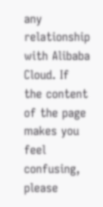any relationship with Alibaba Cloud. If the content of the page makes you feel confusing, please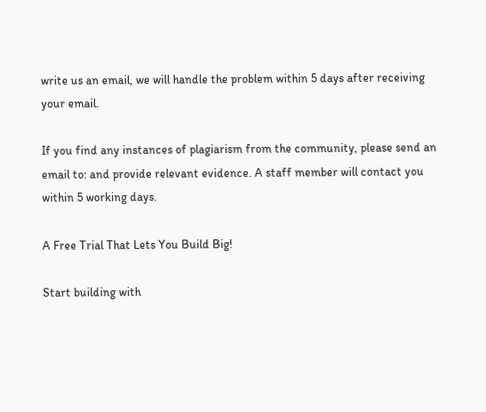write us an email, we will handle the problem within 5 days after receiving your email.

If you find any instances of plagiarism from the community, please send an email to: and provide relevant evidence. A staff member will contact you within 5 working days.

A Free Trial That Lets You Build Big!

Start building with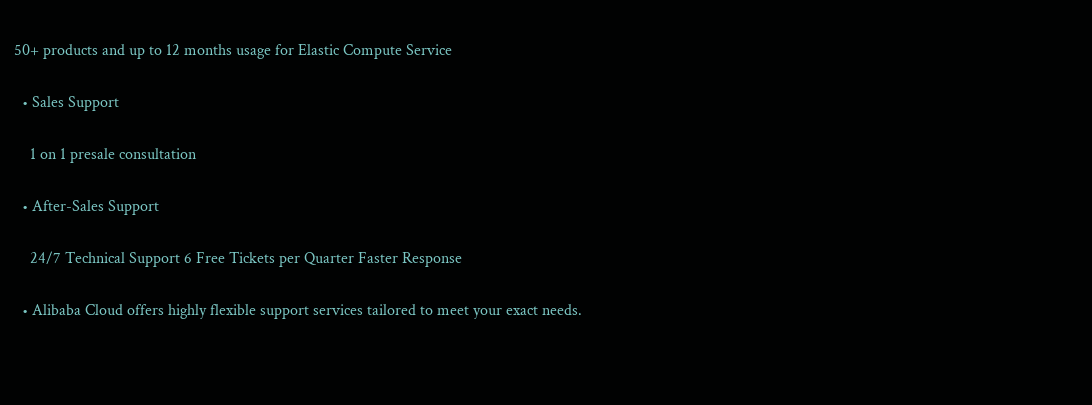50+ products and up to 12 months usage for Elastic Compute Service

  • Sales Support

    1 on 1 presale consultation

  • After-Sales Support

    24/7 Technical Support 6 Free Tickets per Quarter Faster Response

  • Alibaba Cloud offers highly flexible support services tailored to meet your exact needs.